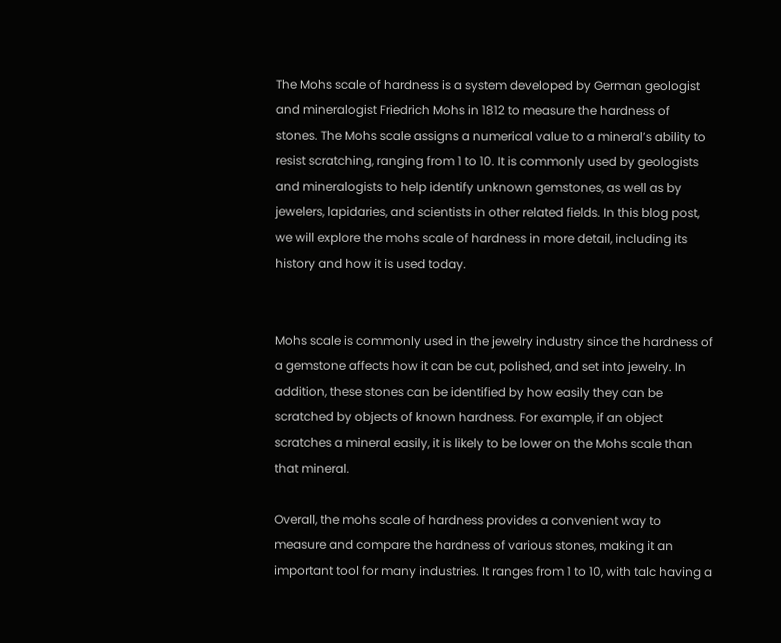The Mohs scale of hardness is a system developed by German geologist and mineralogist Friedrich Mohs in 1812 to measure the hardness of stones. The Mohs scale assigns a numerical value to a mineral’s ability to resist scratching, ranging from 1 to 10. It is commonly used by geologists and mineralogists to help identify unknown gemstones, as well as by jewelers, lapidaries, and scientists in other related fields. In this blog post, we will explore the mohs scale of hardness in more detail, including its history and how it is used today.


Mohs scale is commonly used in the jewelry industry since the hardness of a gemstone affects how it can be cut, polished, and set into jewelry. In addition, these stones can be identified by how easily they can be scratched by objects of known hardness. For example, if an object scratches a mineral easily, it is likely to be lower on the Mohs scale than that mineral.

Overall, the mohs scale of hardness provides a convenient way to measure and compare the hardness of various stones, making it an important tool for many industries. It ranges from 1 to 10, with talc having a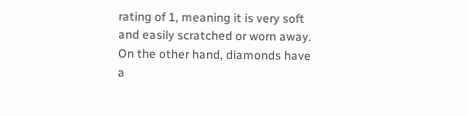rating of 1, meaning it is very soft and easily scratched or worn away. On the other hand, diamonds have a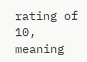rating of 10, meaning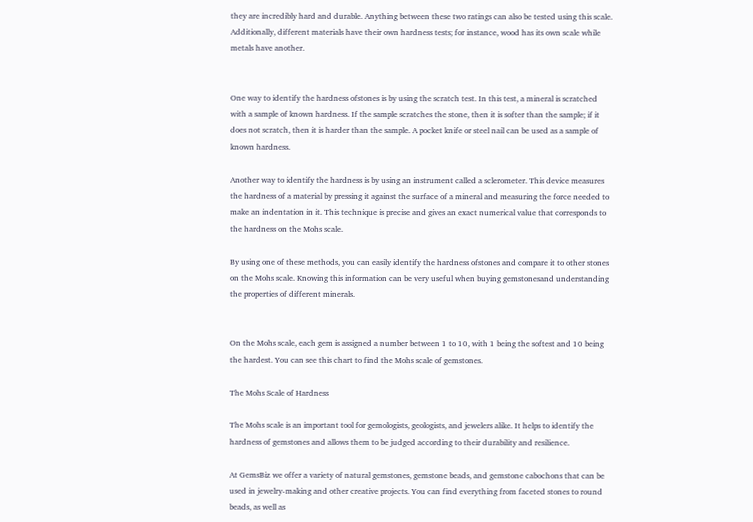they are incredibly hard and durable. Anything between these two ratings can also be tested using this scale. Additionally, different materials have their own hardness tests; for instance, wood has its own scale while metals have another.


One way to identify the hardness ofstones is by using the scratch test. In this test, a mineral is scratched with a sample of known hardness. If the sample scratches the stone, then it is softer than the sample; if it does not scratch, then it is harder than the sample. A pocket knife or steel nail can be used as a sample of known hardness.

Another way to identify the hardness is by using an instrument called a sclerometer. This device measures the hardness of a material by pressing it against the surface of a mineral and measuring the force needed to make an indentation in it. This technique is precise and gives an exact numerical value that corresponds to the hardness on the Mohs scale.

By using one of these methods, you can easily identify the hardness ofstones and compare it to other stones on the Mohs scale. Knowing this information can be very useful when buying gemstonesand understanding the properties of different minerals.


On the Mohs scale, each gem is assigned a number between 1 to 10, with 1 being the softest and 10 being the hardest. You can see this chart to find the Mohs scale of gemstones.

The Mohs Scale of Hardness

The Mohs scale is an important tool for gemologists, geologists, and jewelers alike. It helps to identify the hardness of gemstones and allows them to be judged according to their durability and resilience.

At GemsBiz we offer a variety of natural gemstones, gemstone beads, and gemstone cabochons that can be used in jewelry-making and other creative projects. You can find everything from faceted stones to round beads, as well as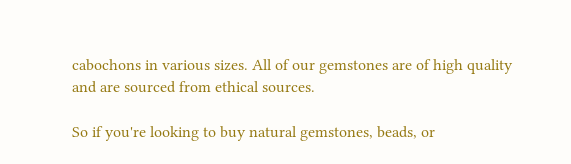cabochons in various sizes. All of our gemstones are of high quality and are sourced from ethical sources.

So if you're looking to buy natural gemstones, beads, or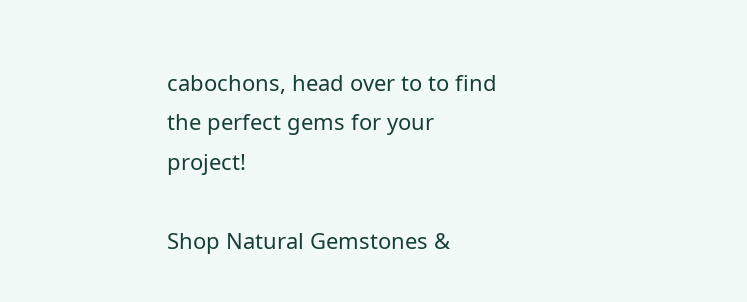cabochons, head over to to find the perfect gems for your project!

Shop Natural Gemstones &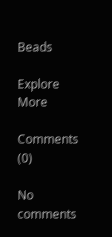Beads

Explore More

Comments (0)

No comments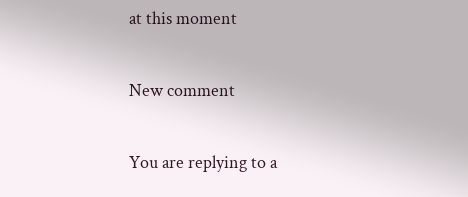at this moment

New comment

You are replying to a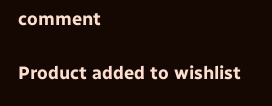comment

Product added to wishlist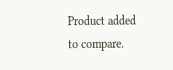Product added to compare.